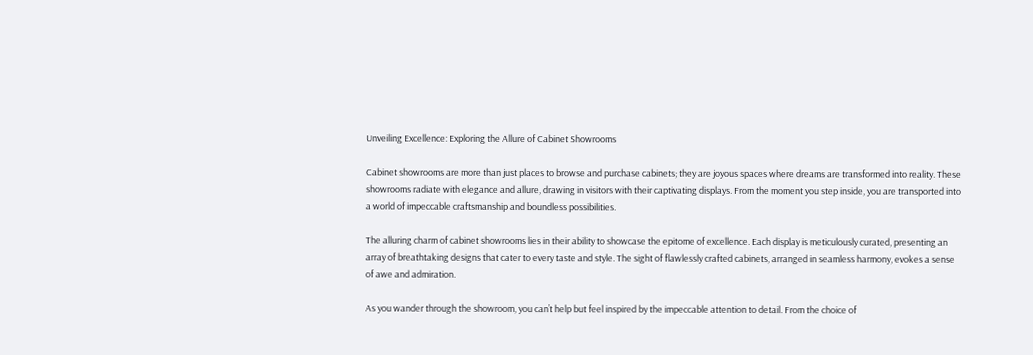Unveiling Excellence: Exploring the Allure of Cabinet Showrooms

Cabinet showrooms are more than just places to browse and purchase cabinets; they are joyous spaces where dreams are transformed into reality. These showrooms radiate with elegance and allure, drawing in visitors with their captivating displays. From the moment you step inside, you are transported into a world of impeccable craftsmanship and boundless possibilities.

The alluring charm of cabinet showrooms lies in their ability to showcase the epitome of excellence. Each display is meticulously curated, presenting an array of breathtaking designs that cater to every taste and style. The sight of flawlessly crafted cabinets, arranged in seamless harmony, evokes a sense of awe and admiration.

As you wander through the showroom, you can’t help but feel inspired by the impeccable attention to detail. From the choice of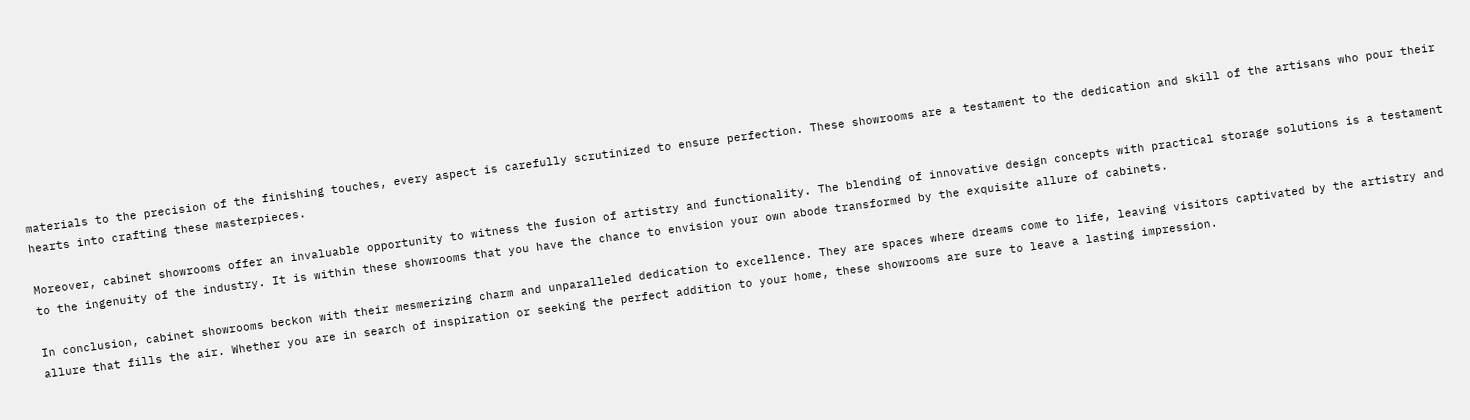materials to the precision of the finishing touches, every aspect is carefully scrutinized to ensure perfection. These showrooms are a testament to the dedication and skill of the artisans who pour their hearts into crafting these masterpieces.

Moreover, cabinet showrooms offer an invaluable opportunity to witness the fusion of artistry and functionality. The blending of innovative design concepts with practical storage solutions is a testament to the ingenuity of the industry. It is within these showrooms that you have the chance to envision your own abode transformed by the exquisite allure of cabinets.

In conclusion, cabinet showrooms beckon with their mesmerizing charm and unparalleled dedication to excellence. They are spaces where dreams come to life, leaving visitors captivated by the artistry and allure that fills the air. Whether you are in search of inspiration or seeking the perfect addition to your home, these showrooms are sure to leave a lasting impression.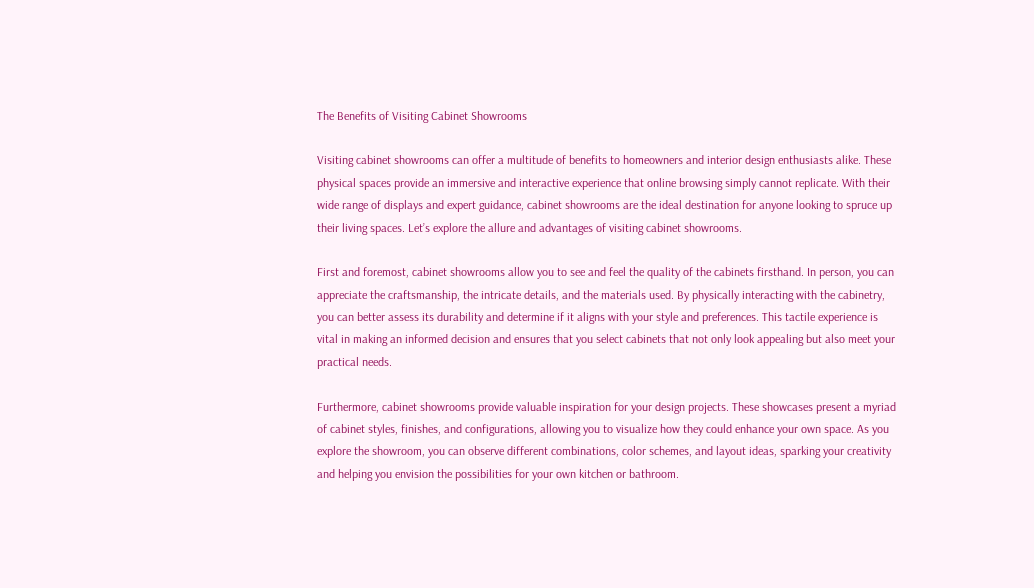The Benefits of Visiting Cabinet Showrooms

Visiting cabinet showrooms can offer a multitude of benefits to homeowners and interior design enthusiasts alike. These physical spaces provide an immersive and interactive experience that online browsing simply cannot replicate. With their wide range of displays and expert guidance, cabinet showrooms are the ideal destination for anyone looking to spruce up their living spaces. Let’s explore the allure and advantages of visiting cabinet showrooms.

First and foremost, cabinet showrooms allow you to see and feel the quality of the cabinets firsthand. In person, you can appreciate the craftsmanship, the intricate details, and the materials used. By physically interacting with the cabinetry, you can better assess its durability and determine if it aligns with your style and preferences. This tactile experience is vital in making an informed decision and ensures that you select cabinets that not only look appealing but also meet your practical needs.

Furthermore, cabinet showrooms provide valuable inspiration for your design projects. These showcases present a myriad of cabinet styles, finishes, and configurations, allowing you to visualize how they could enhance your own space. As you explore the showroom, you can observe different combinations, color schemes, and layout ideas, sparking your creativity and helping you envision the possibilities for your own kitchen or bathroom.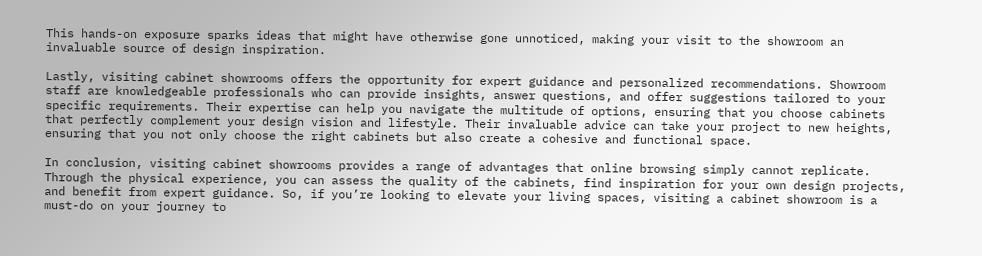This hands-on exposure sparks ideas that might have otherwise gone unnoticed, making your visit to the showroom an invaluable source of design inspiration.

Lastly, visiting cabinet showrooms offers the opportunity for expert guidance and personalized recommendations. Showroom staff are knowledgeable professionals who can provide insights, answer questions, and offer suggestions tailored to your specific requirements. Their expertise can help you navigate the multitude of options, ensuring that you choose cabinets that perfectly complement your design vision and lifestyle. Their invaluable advice can take your project to new heights, ensuring that you not only choose the right cabinets but also create a cohesive and functional space.

In conclusion, visiting cabinet showrooms provides a range of advantages that online browsing simply cannot replicate. Through the physical experience, you can assess the quality of the cabinets, find inspiration for your own design projects, and benefit from expert guidance. So, if you’re looking to elevate your living spaces, visiting a cabinet showroom is a must-do on your journey to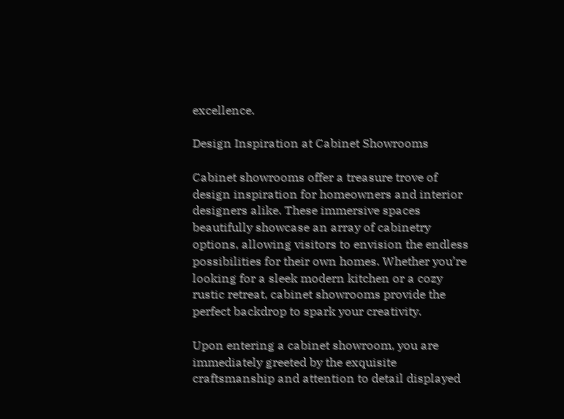excellence.

Design Inspiration at Cabinet Showrooms

Cabinet showrooms offer a treasure trove of design inspiration for homeowners and interior designers alike. These immersive spaces beautifully showcase an array of cabinetry options, allowing visitors to envision the endless possibilities for their own homes. Whether you’re looking for a sleek modern kitchen or a cozy rustic retreat, cabinet showrooms provide the perfect backdrop to spark your creativity.

Upon entering a cabinet showroom, you are immediately greeted by the exquisite craftsmanship and attention to detail displayed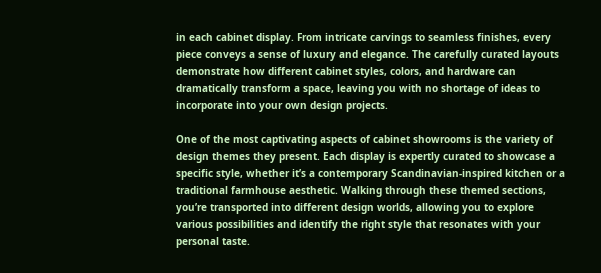in each cabinet display. From intricate carvings to seamless finishes, every piece conveys a sense of luxury and elegance. The carefully curated layouts demonstrate how different cabinet styles, colors, and hardware can dramatically transform a space, leaving you with no shortage of ideas to incorporate into your own design projects.

One of the most captivating aspects of cabinet showrooms is the variety of design themes they present. Each display is expertly curated to showcase a specific style, whether it’s a contemporary Scandinavian-inspired kitchen or a traditional farmhouse aesthetic. Walking through these themed sections, you’re transported into different design worlds, allowing you to explore various possibilities and identify the right style that resonates with your personal taste.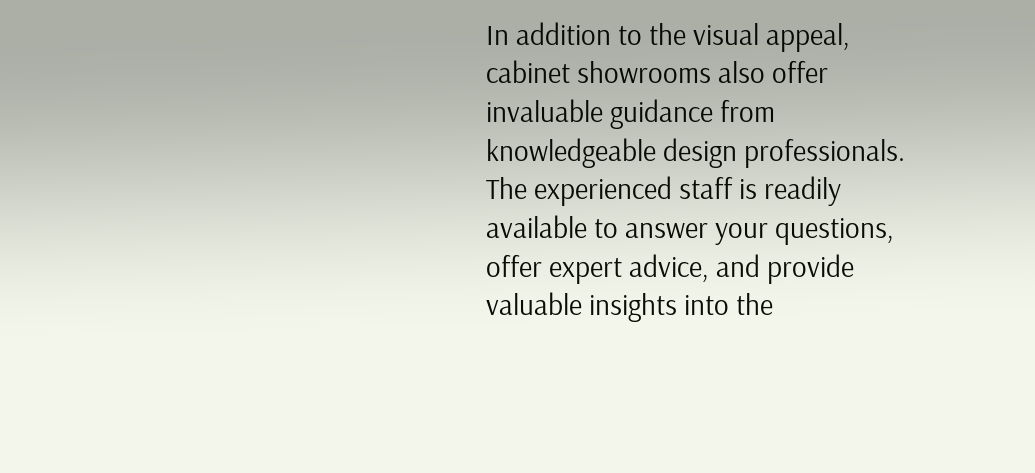In addition to the visual appeal, cabinet showrooms also offer invaluable guidance from knowledgeable design professionals. The experienced staff is readily available to answer your questions, offer expert advice, and provide valuable insights into the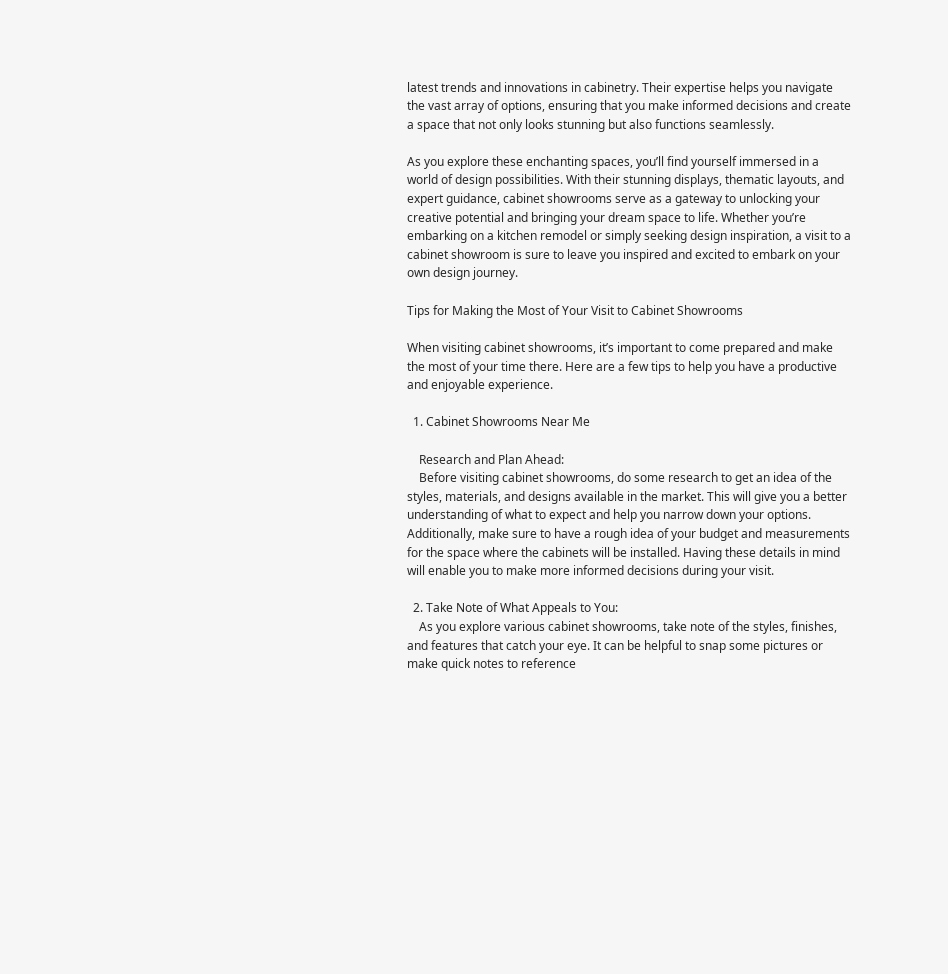latest trends and innovations in cabinetry. Their expertise helps you navigate the vast array of options, ensuring that you make informed decisions and create a space that not only looks stunning but also functions seamlessly.

As you explore these enchanting spaces, you’ll find yourself immersed in a world of design possibilities. With their stunning displays, thematic layouts, and expert guidance, cabinet showrooms serve as a gateway to unlocking your creative potential and bringing your dream space to life. Whether you’re embarking on a kitchen remodel or simply seeking design inspiration, a visit to a cabinet showroom is sure to leave you inspired and excited to embark on your own design journey.

Tips for Making the Most of Your Visit to Cabinet Showrooms

When visiting cabinet showrooms, it’s important to come prepared and make the most of your time there. Here are a few tips to help you have a productive and enjoyable experience.

  1. Cabinet Showrooms Near Me

    Research and Plan Ahead:
    Before visiting cabinet showrooms, do some research to get an idea of the styles, materials, and designs available in the market. This will give you a better understanding of what to expect and help you narrow down your options. Additionally, make sure to have a rough idea of your budget and measurements for the space where the cabinets will be installed. Having these details in mind will enable you to make more informed decisions during your visit.

  2. Take Note of What Appeals to You:
    As you explore various cabinet showrooms, take note of the styles, finishes, and features that catch your eye. It can be helpful to snap some pictures or make quick notes to reference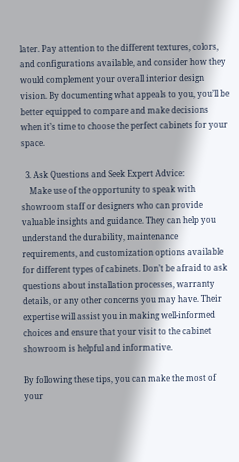later. Pay attention to the different textures, colors, and configurations available, and consider how they would complement your overall interior design vision. By documenting what appeals to you, you’ll be better equipped to compare and make decisions when it’s time to choose the perfect cabinets for your space.

  3. Ask Questions and Seek Expert Advice:
    Make use of the opportunity to speak with showroom staff or designers who can provide valuable insights and guidance. They can help you understand the durability, maintenance requirements, and customization options available for different types of cabinets. Don’t be afraid to ask questions about installation processes, warranty details, or any other concerns you may have. Their expertise will assist you in making well-informed choices and ensure that your visit to the cabinet showroom is helpful and informative.

By following these tips, you can make the most of your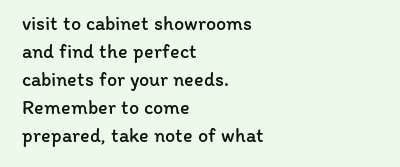visit to cabinet showrooms and find the perfect cabinets for your needs. Remember to come prepared, take note of what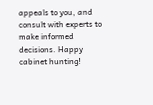appeals to you, and consult with experts to make informed decisions. Happy cabinet hunting!